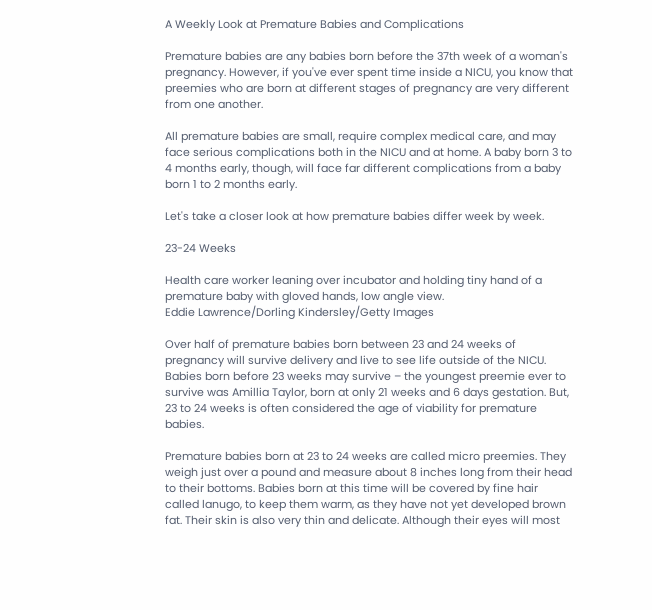A Weekly Look at Premature Babies and Complications

Premature babies are any babies born before the 37th week of a woman's pregnancy. However, if you've ever spent time inside a NICU, you know that preemies who are born at different stages of pregnancy are very different from one another.

All premature babies are small, require complex medical care, and may face serious complications both in the NICU and at home. A baby born 3 to 4 months early, though, will face far different complications from a baby born 1 to 2 months early.

Let's take a closer look at how premature babies differ week by week.

23-24 Weeks

Health care worker leaning over incubator and holding tiny hand of a premature baby with gloved hands, low angle view.
Eddie Lawrence/Dorling Kindersley/Getty Images

Over half of premature babies born between 23 and 24 weeks of pregnancy will survive delivery and live to see life outside of the NICU. Babies born before 23 weeks may survive – the youngest preemie ever to survive was Amillia Taylor, born at only 21 weeks and 6 days gestation. But, 23 to 24 weeks is often considered the age of viability for premature babies.

Premature babies born at 23 to 24 weeks are called micro preemies. They weigh just over a pound and measure about 8 inches long from their head to their bottoms. Babies born at this time will be covered by fine hair called lanugo, to keep them warm, as they have not yet developed brown fat. Their skin is also very thin and delicate. Although their eyes will most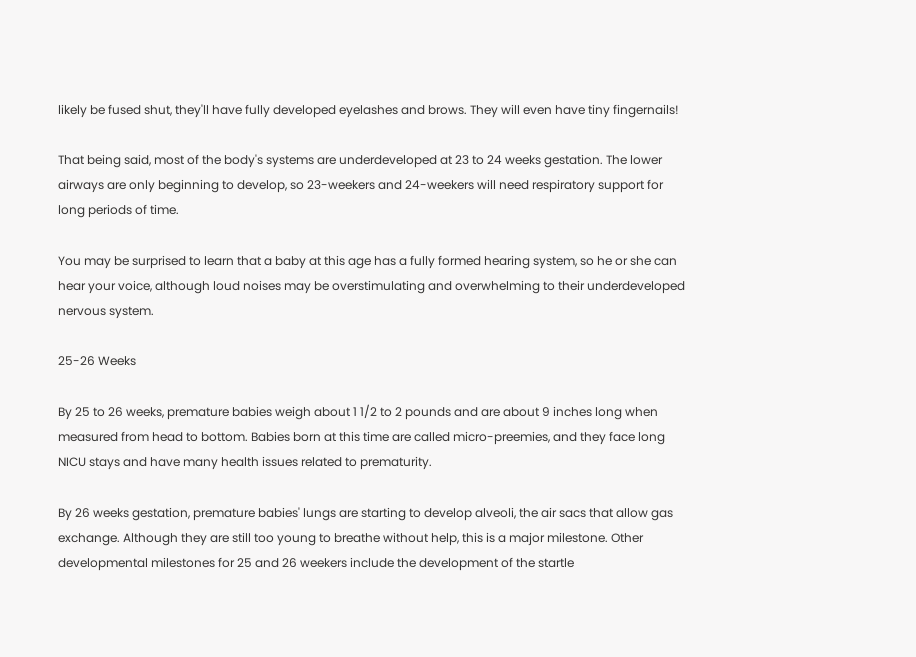likely be fused shut, they'll have fully developed eyelashes and brows. They will even have tiny fingernails!

That being said, most of the body's systems are underdeveloped at 23 to 24 weeks gestation. The lower airways are only beginning to develop, so 23-weekers and 24-weekers will need respiratory support for long periods of time.

You may be surprised to learn that a baby at this age has a fully formed hearing system, so he or she can hear your voice, although loud noises may be overstimulating and overwhelming to their underdeveloped nervous system.

25-26 Weeks

By 25 to 26 weeks, premature babies weigh about 1 1/2 to 2 pounds and are about 9 inches long when measured from head to bottom. Babies born at this time are called micro-preemies, and they face long NICU stays and have many health issues related to prematurity.

By 26 weeks gestation, premature babies' lungs are starting to develop alveoli, the air sacs that allow gas exchange. Although they are still too young to breathe without help, this is a major milestone. Other developmental milestones for 25 and 26 weekers include the development of the startle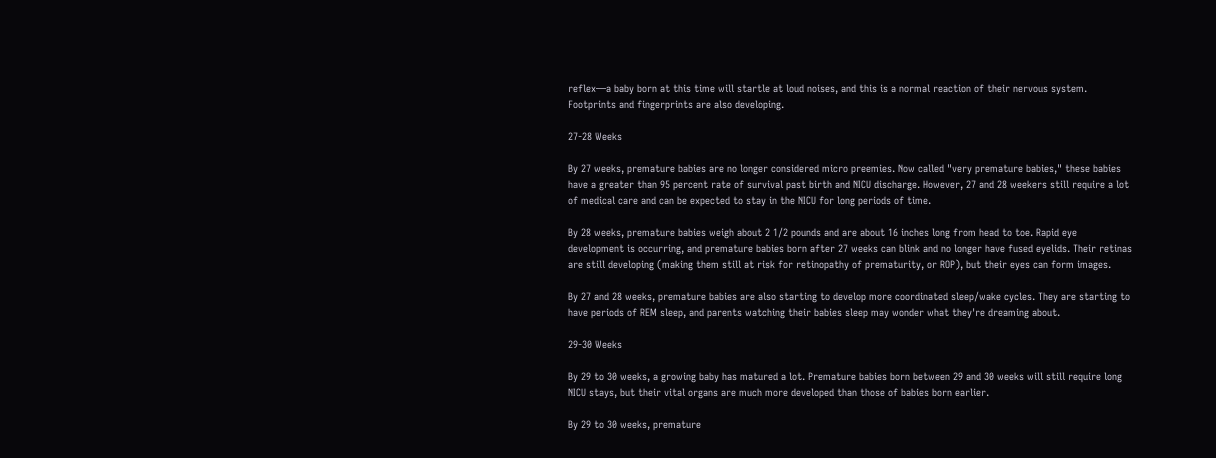reflex—a baby born at this time will startle at loud noises, and this is a normal reaction of their nervous system. Footprints and fingerprints are also developing.

27-28 Weeks

By 27 weeks, premature babies are no longer considered micro preemies. Now called "very premature babies," these babies have a greater than 95 percent rate of survival past birth and NICU discharge. However, 27 and 28 weekers still require a lot of medical care and can be expected to stay in the NICU for long periods of time.

By 28 weeks, premature babies weigh about 2 1/2 pounds and are about 16 inches long from head to toe. Rapid eye development is occurring, and premature babies born after 27 weeks can blink and no longer have fused eyelids. Their retinas are still developing (making them still at risk for retinopathy of prematurity, or ROP), but their eyes can form images.

By 27 and 28 weeks, premature babies are also starting to develop more coordinated sleep/wake cycles. They are starting to have periods of REM sleep, and parents watching their babies sleep may wonder what they're dreaming about.

29-30 Weeks

By 29 to 30 weeks, a growing baby has matured a lot. Premature babies born between 29 and 30 weeks will still require long NICU stays, but their vital organs are much more developed than those of babies born earlier.

By 29 to 30 weeks, premature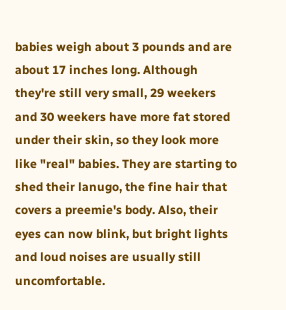babies weigh about 3 pounds and are about 17 inches long. Although they're still very small, 29 weekers and 30 weekers have more fat stored under their skin, so they look more like "real" babies. They are starting to shed their lanugo, the fine hair that covers a preemie's body. Also, their eyes can now blink, but bright lights and loud noises are usually still uncomfortable.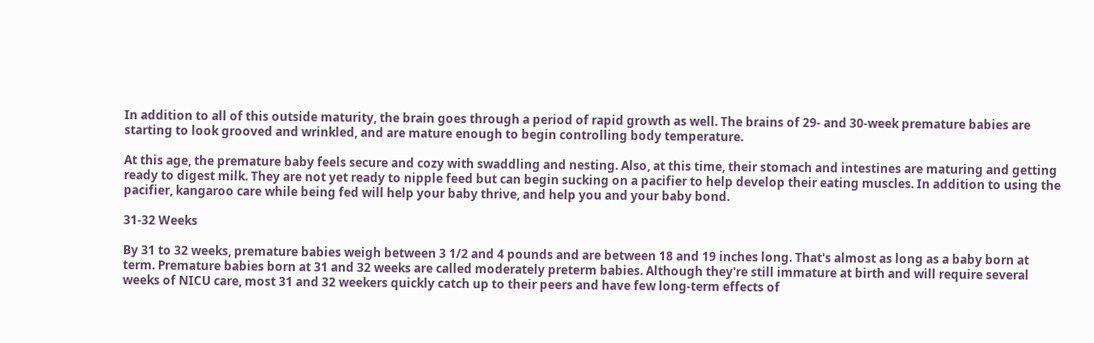In addition to all of this outside maturity, the brain goes through a period of rapid growth as well. The brains of 29- and 30-week premature babies are starting to look grooved and wrinkled, and are mature enough to begin controlling body temperature.

At this age, the premature baby feels secure and cozy with swaddling and nesting. Also, at this time, their stomach and intestines are maturing and getting ready to digest milk. They are not yet ready to nipple feed but can begin sucking on a pacifier to help develop their eating muscles. In addition to using the pacifier, kangaroo care while being fed will help your baby thrive, and help you and your baby bond.

31-32 Weeks

By 31 to 32 weeks, premature babies weigh between 3 1/2 and 4 pounds and are between 18 and 19 inches long. That's almost as long as a baby born at term. Premature babies born at 31 and 32 weeks are called moderately preterm babies. Although they're still immature at birth and will require several weeks of NICU care, most 31 and 32 weekers quickly catch up to their peers and have few long-term effects of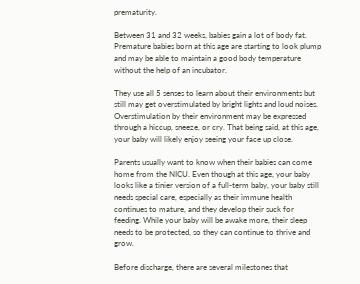prematurity.

Between 31 and 32 weeks, babies gain a lot of body fat. Premature babies born at this age are starting to look plump and may be able to maintain a good body temperature without the help of an incubator.

They use all 5 senses to learn about their environments but still may get overstimulated by bright lights and loud noises. Overstimulation by their environment may be expressed through a hiccup, sneeze, or cry. That being said, at this age, your baby will likely enjoy seeing your face up close.

Parents usually want to know when their babies can come home from the NICU. Even though at this age, your baby looks like a tinier version of a full-term baby, your baby still needs special care, especially as their immune health continues to mature, and they develop their suck for feeding. While your baby will be awake more, their sleep needs to be protected, so they can continue to thrive and grow.

Before discharge, there are several milestones that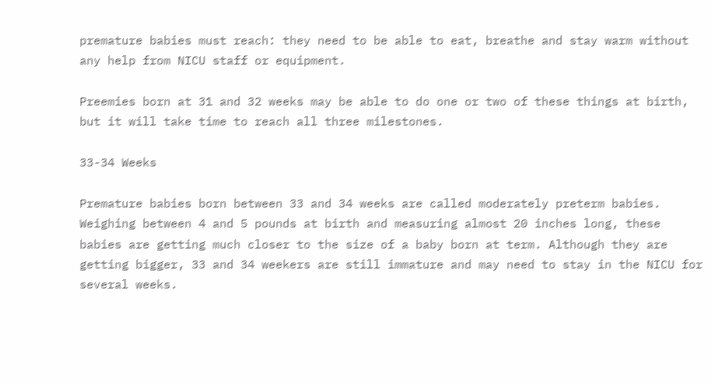premature babies must reach: they need to be able to eat, breathe and stay warm without any help from NICU staff or equipment.

Preemies born at 31 and 32 weeks may be able to do one or two of these things at birth, but it will take time to reach all three milestones.

33-34 Weeks

Premature babies born between 33 and 34 weeks are called moderately preterm babies. Weighing between 4 and 5 pounds at birth and measuring almost 20 inches long, these babies are getting much closer to the size of a baby born at term. Although they are getting bigger, 33 and 34 weekers are still immature and may need to stay in the NICU for several weeks.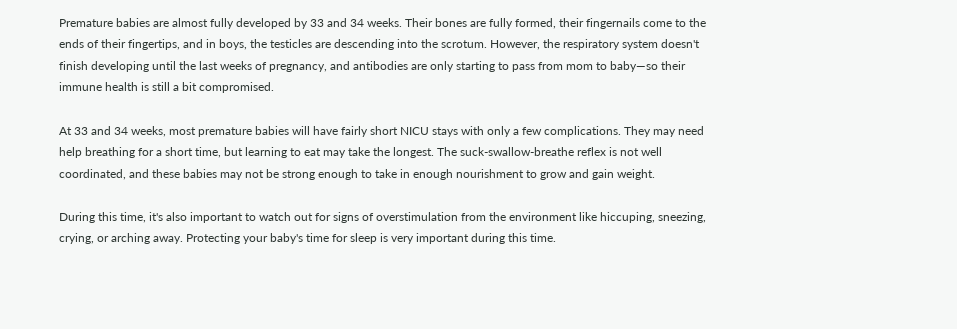Premature babies are almost fully developed by 33 and 34 weeks. Their bones are fully formed, their fingernails come to the ends of their fingertips, and in boys, the testicles are descending into the scrotum. However, the respiratory system doesn't finish developing until the last weeks of pregnancy, and antibodies are only starting to pass from mom to baby—so their immune health is still a bit compromised.

At 33 and 34 weeks, most premature babies will have fairly short NICU stays with only a few complications. They may need help breathing for a short time, but learning to eat may take the longest. The suck-swallow-breathe reflex is not well coordinated, and these babies may not be strong enough to take in enough nourishment to grow and gain weight.

During this time, it's also important to watch out for signs of overstimulation from the environment like hiccuping, sneezing, crying, or arching away. Protecting your baby's time for sleep is very important during this time.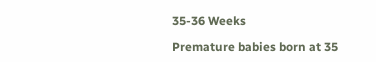35-36 Weeks

Premature babies born at 35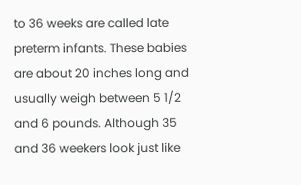to 36 weeks are called late preterm infants. These babies are about 20 inches long and usually weigh between 5 1/2 and 6 pounds. Although 35 and 36 weekers look just like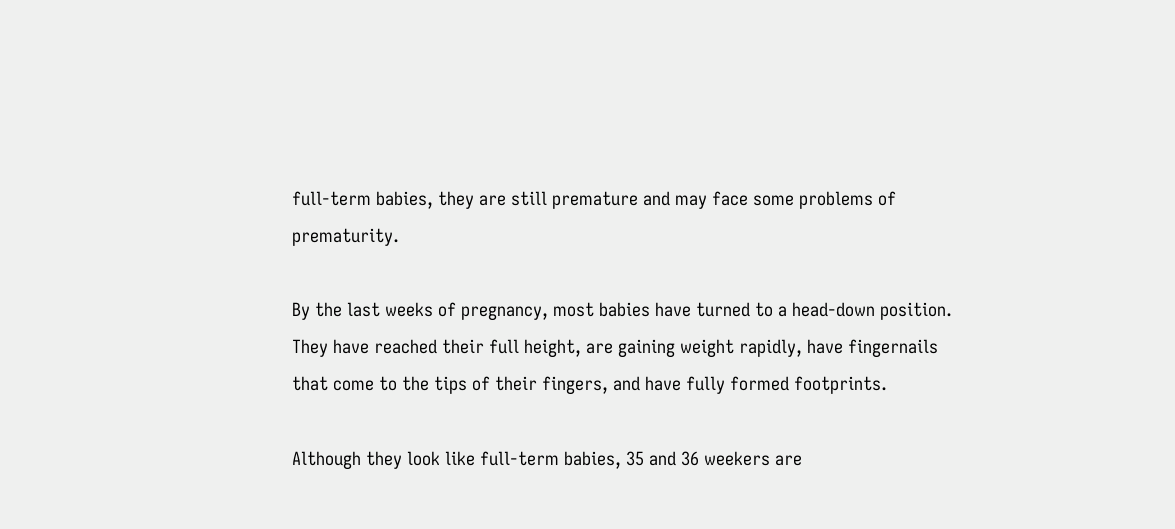full-term babies, they are still premature and may face some problems of prematurity.

By the last weeks of pregnancy, most babies have turned to a head-down position. They have reached their full height, are gaining weight rapidly, have fingernails that come to the tips of their fingers, and have fully formed footprints.

Although they look like full-term babies, 35 and 36 weekers are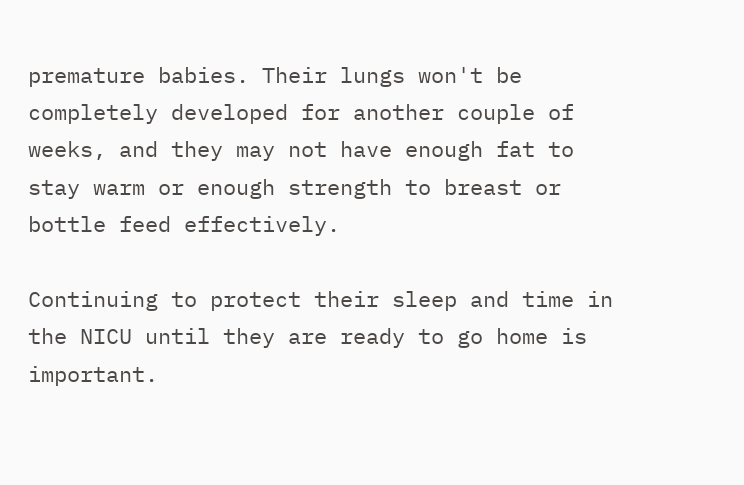premature babies. Their lungs won't be completely developed for another couple of weeks, and they may not have enough fat to stay warm or enough strength to breast or bottle feed effectively.

Continuing to protect their sleep and time in the NICU until they are ready to go home is important.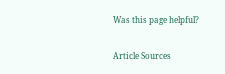Was this page helpful?

Article Sources